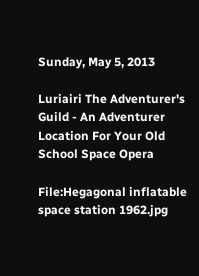Sunday, May 5, 2013

Luriairi The Adventurer's Guild - An Adventurer Location For Your Old School Space Opera

File:Hegagonal inflatable space station 1962.jpg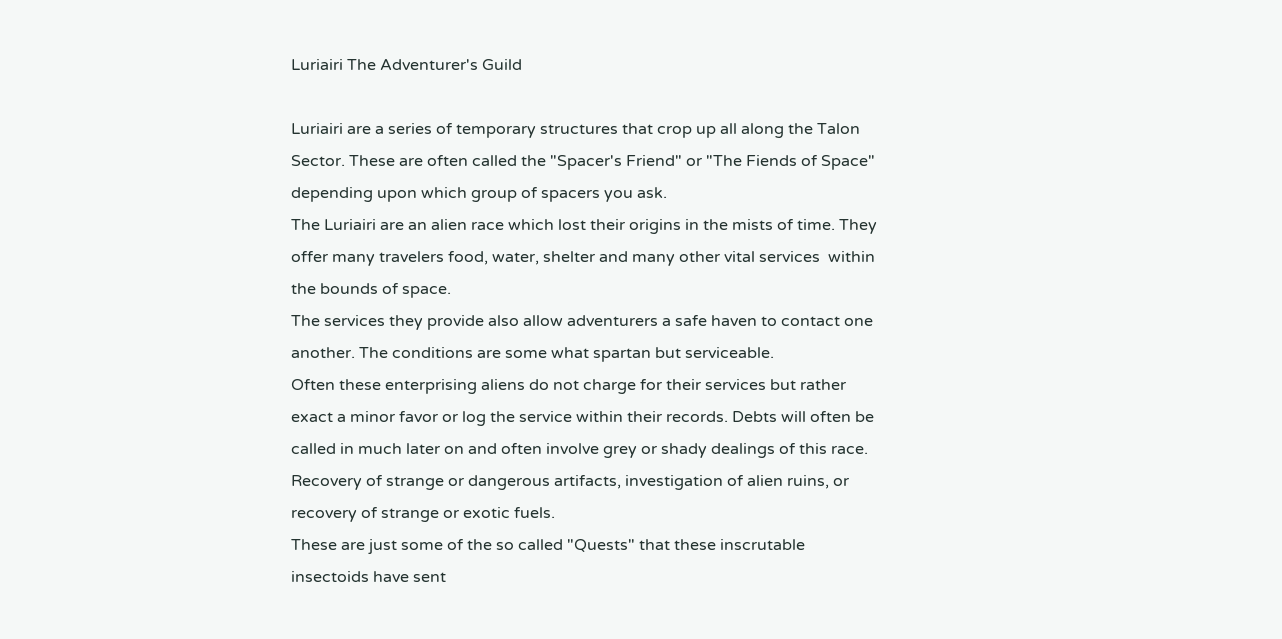Luriairi The Adventurer's Guild

Luriairi are a series of temporary structures that crop up all along the Talon Sector. These are often called the "Spacer's Friend" or "The Fiends of Space" depending upon which group of spacers you ask.
The Luriairi are an alien race which lost their origins in the mists of time. They offer many travelers food, water, shelter and many other vital services  within the bounds of space.
The services they provide also allow adventurers a safe haven to contact one another. The conditions are some what spartan but serviceable.
Often these enterprising aliens do not charge for their services but rather exact a minor favor or log the service within their records. Debts will often be called in much later on and often involve grey or shady dealings of this race.
Recovery of strange or dangerous artifacts, investigation of alien ruins, or recovery of strange or exotic fuels.
These are just some of the so called "Quests" that these inscrutable insectoids have sent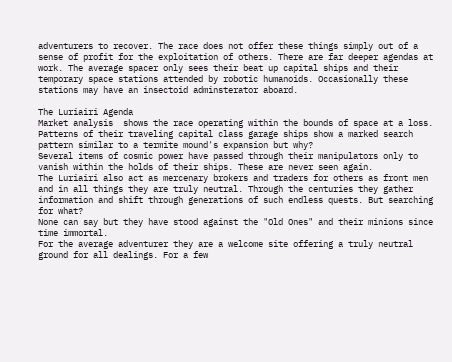adventurers to recover. The race does not offer these things simply out of a sense of profit for the exploitation of others. There are far deeper agendas at work. The average spacer only sees their beat up capital ships and their temporary space stations attended by robotic humanoids. Occasionally these stations may have an insectoid adminsterator aboard.

The Luriairi Agenda
Market analysis  shows the race operating within the bounds of space at a loss. Patterns of their traveling capital class garage ships show a marked search pattern similar to a termite mound's expansion but why?
Several items of cosmic power have passed through their manipulators only to vanish within the holds of their ships. These are never seen again.
The Luriairi also act as mercenary brokers and traders for others as front men and in all things they are truly neutral. Through the centuries they gather information and shift through generations of such endless quests. But searching for what?
None can say but they have stood against the "Old Ones" and their minions since time immortal.
For the average adventurer they are a welcome site offering a truly neutral ground for all dealings. For a few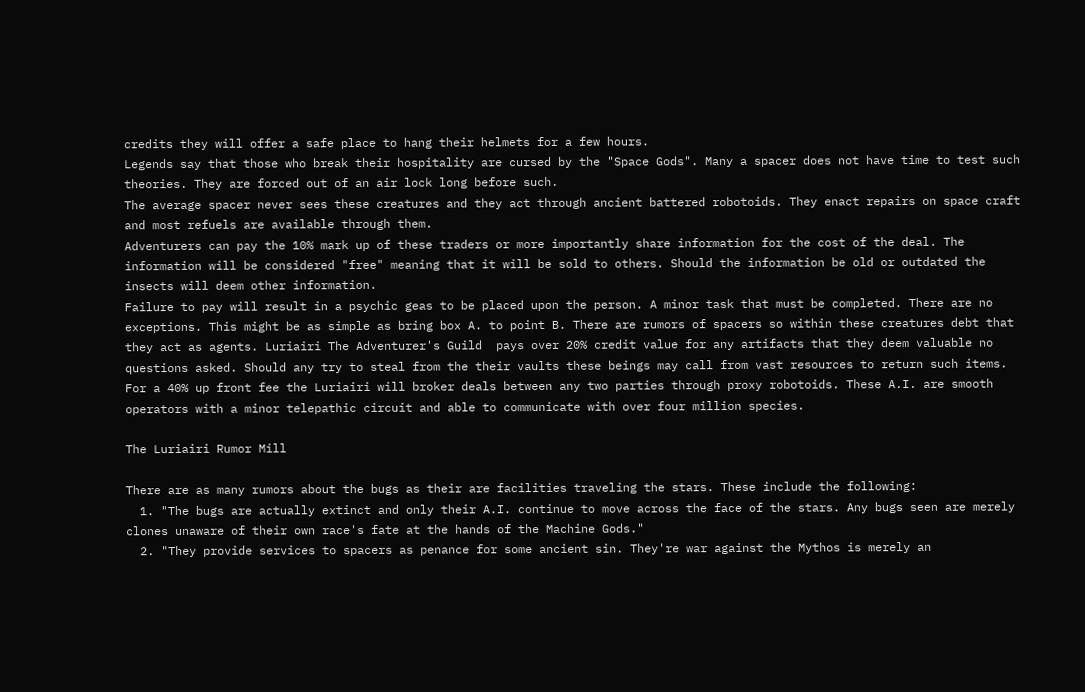credits they will offer a safe place to hang their helmets for a few hours.
Legends say that those who break their hospitality are cursed by the "Space Gods". Many a spacer does not have time to test such theories. They are forced out of an air lock long before such.
The average spacer never sees these creatures and they act through ancient battered robotoids. They enact repairs on space craft and most refuels are available through them.
Adventurers can pay the 10% mark up of these traders or more importantly share information for the cost of the deal. The information will be considered "free" meaning that it will be sold to others. Should the information be old or outdated the insects will deem other information.
Failure to pay will result in a psychic geas to be placed upon the person. A minor task that must be completed. There are no exceptions. This might be as simple as bring box A. to point B. There are rumors of spacers so within these creatures debt that they act as agents. Luriairi The Adventurer's Guild  pays over 20% credit value for any artifacts that they deem valuable no questions asked. Should any try to steal from the their vaults these beings may call from vast resources to return such items.
For a 40% up front fee the Luriairi will broker deals between any two parties through proxy robotoids. These A.I. are smooth operators with a minor telepathic circuit and able to communicate with over four million species.

The Luriairi Rumor Mill

There are as many rumors about the bugs as their are facilities traveling the stars. These include the following:
  1. "The bugs are actually extinct and only their A.I. continue to move across the face of the stars. Any bugs seen are merely clones unaware of their own race's fate at the hands of the Machine Gods."
  2. "They provide services to spacers as penance for some ancient sin. They're war against the Mythos is merely an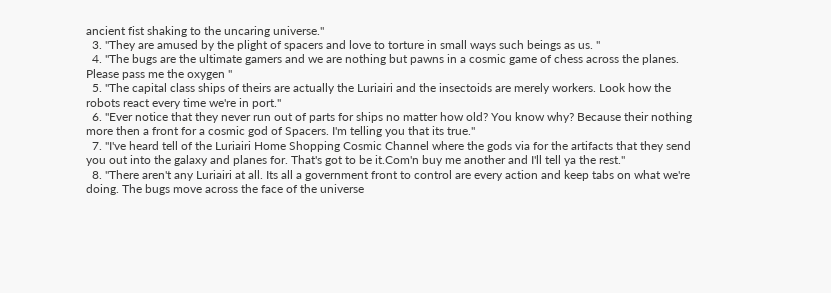ancient fist shaking to the uncaring universe."
  3. "They are amused by the plight of spacers and love to torture in small ways such beings as us. "
  4. "The bugs are the ultimate gamers and we are nothing but pawns in a cosmic game of chess across the planes. Please pass me the oxygen "
  5. "The capital class ships of theirs are actually the Luriairi and the insectoids are merely workers. Look how the robots react every time we're in port."
  6. "Ever notice that they never run out of parts for ships no matter how old? You know why? Because their nothing more then a front for a cosmic god of Spacers. I'm telling you that its true."
  7. "I've heard tell of the Luriairi Home Shopping Cosmic Channel where the gods via for the artifacts that they send you out into the galaxy and planes for. That's got to be it.Com'n buy me another and I'll tell ya the rest."
  8. "There aren't any Luriairi at all. Its all a government front to control are every action and keep tabs on what we're doing. The bugs move across the face of the universe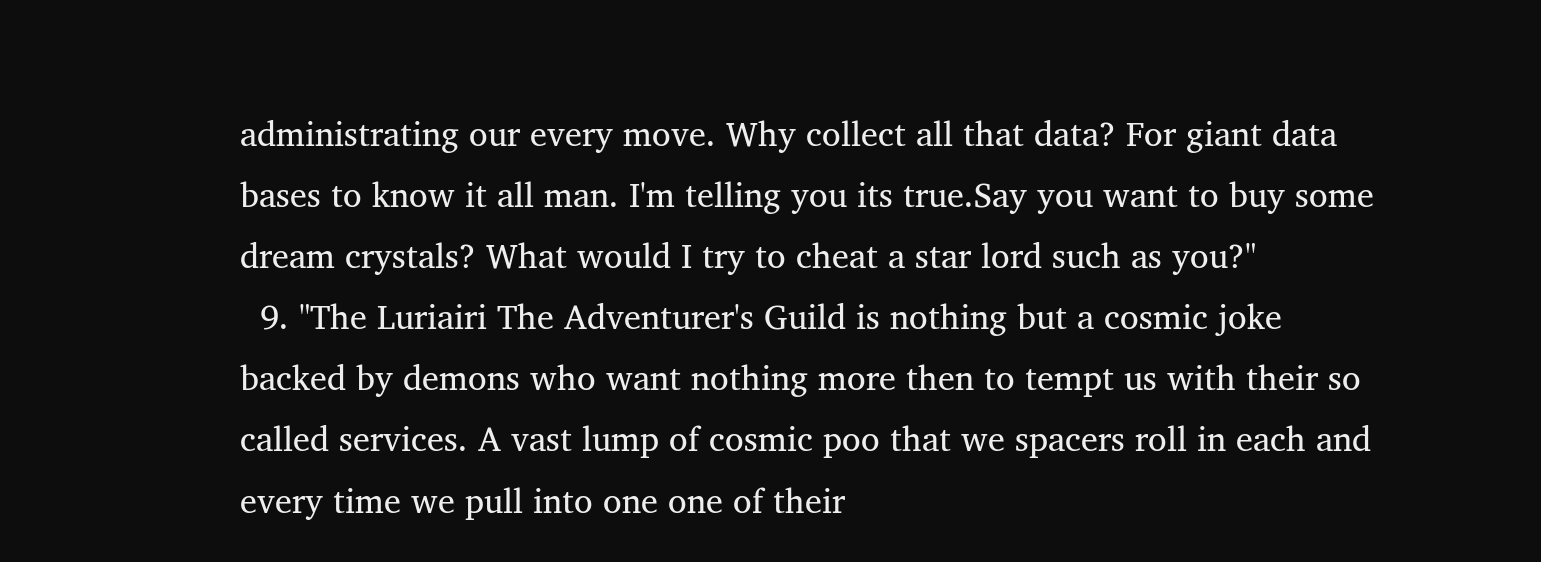administrating our every move. Why collect all that data? For giant data bases to know it all man. I'm telling you its true.Say you want to buy some dream crystals? What would I try to cheat a star lord such as you?"
  9. "The Luriairi The Adventurer's Guild is nothing but a cosmic joke backed by demons who want nothing more then to tempt us with their so called services. A vast lump of cosmic poo that we spacers roll in each and every time we pull into one one of their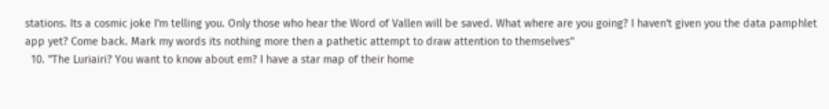stations. Its a cosmic joke I'm telling you. Only those who hear the Word of Vallen will be saved. What where are you going? I haven't given you the data pamphlet app yet? Come back. Mark my words its nothing more then a pathetic attempt to draw attention to themselves"
  10. "The Luriairi? You want to know about em? I have a star map of their home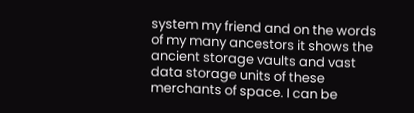system my friend and on the words of my many ancestors it shows the ancient storage vaults and vast data storage units of these merchants of space. I can be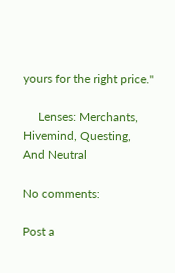yours for the right price."

     Lenses: Merchants, Hivemind, Questing, And Neutral

No comments:

Post a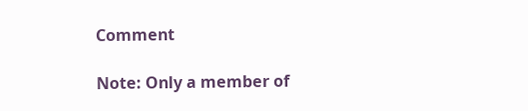Comment

Note: Only a member of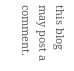this blog may post a comment.